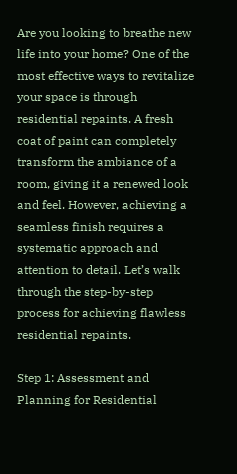Are you looking to breathe new life into your home? One of the most effective ways to revitalize your space is through residential repaints. A fresh coat of paint can completely transform the ambiance of a room, giving it a renewed look and feel. However, achieving a seamless finish requires a systematic approach and attention to detail. Let’s walk through the step-by-step process for achieving flawless residential repaints.

Step 1: Assessment and Planning for Residential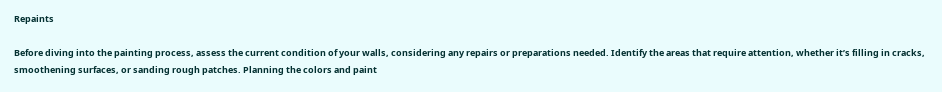Repaints

Before diving into the painting process, assess the current condition of your walls, considering any repairs or preparations needed. Identify the areas that require attention, whether it’s filling in cracks, smoothening surfaces, or sanding rough patches. Planning the colors and paint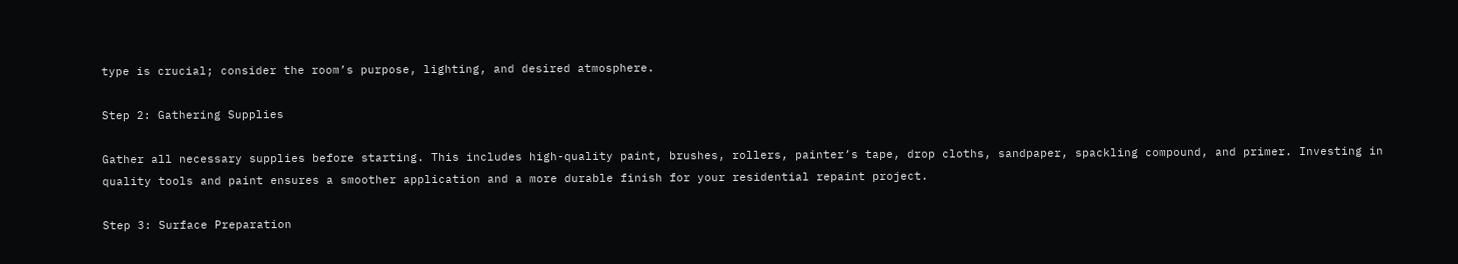type is crucial; consider the room’s purpose, lighting, and desired atmosphere.

Step 2: Gathering Supplies

Gather all necessary supplies before starting. This includes high-quality paint, brushes, rollers, painter’s tape, drop cloths, sandpaper, spackling compound, and primer. Investing in quality tools and paint ensures a smoother application and a more durable finish for your residential repaint project.

Step 3: Surface Preparation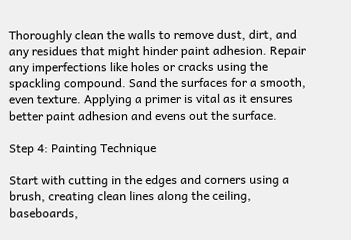Thoroughly clean the walls to remove dust, dirt, and any residues that might hinder paint adhesion. Repair any imperfections like holes or cracks using the spackling compound. Sand the surfaces for a smooth, even texture. Applying a primer is vital as it ensures better paint adhesion and evens out the surface.

Step 4: Painting Technique

Start with cutting in the edges and corners using a brush, creating clean lines along the ceiling, baseboards,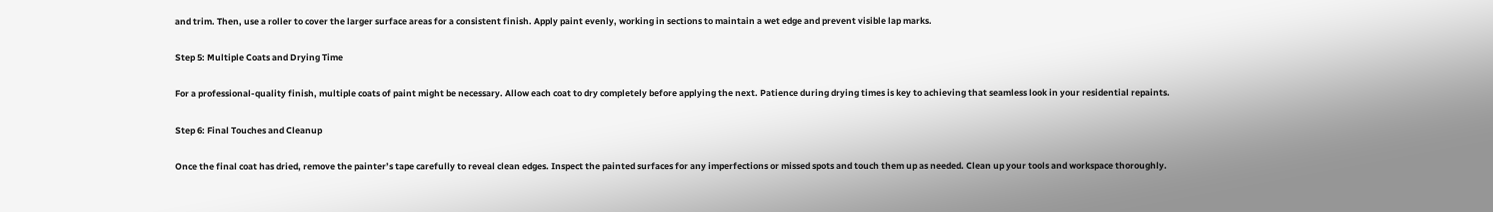and trim. Then, use a roller to cover the larger surface areas for a consistent finish. Apply paint evenly, working in sections to maintain a wet edge and prevent visible lap marks.

Step 5: Multiple Coats and Drying Time

For a professional-quality finish, multiple coats of paint might be necessary. Allow each coat to dry completely before applying the next. Patience during drying times is key to achieving that seamless look in your residential repaints.

Step 6: Final Touches and Cleanup

Once the final coat has dried, remove the painter’s tape carefully to reveal clean edges. Inspect the painted surfaces for any imperfections or missed spots and touch them up as needed. Clean up your tools and workspace thoroughly.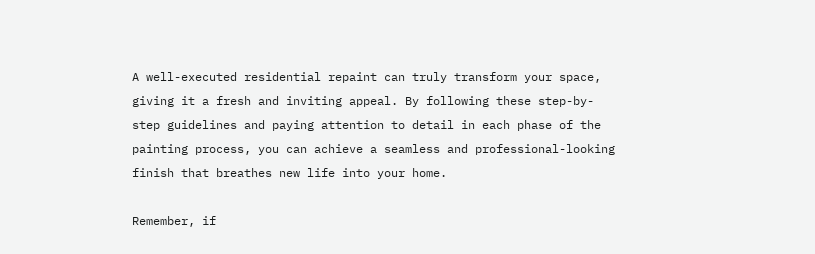A well-executed residential repaint can truly transform your space, giving it a fresh and inviting appeal. By following these step-by-step guidelines and paying attention to detail in each phase of the painting process, you can achieve a seamless and professional-looking finish that breathes new life into your home.

Remember, if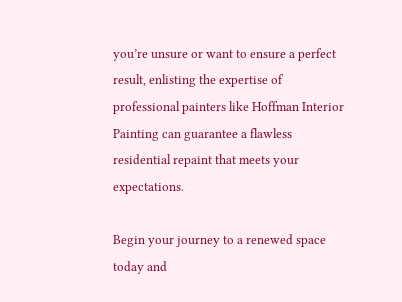you’re unsure or want to ensure a perfect result, enlisting the expertise of professional painters like Hoffman Interior Painting can guarantee a flawless residential repaint that meets your expectations.

Begin your journey to a renewed space today and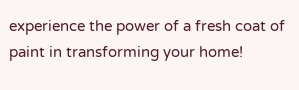experience the power of a fresh coat of paint in transforming your home!